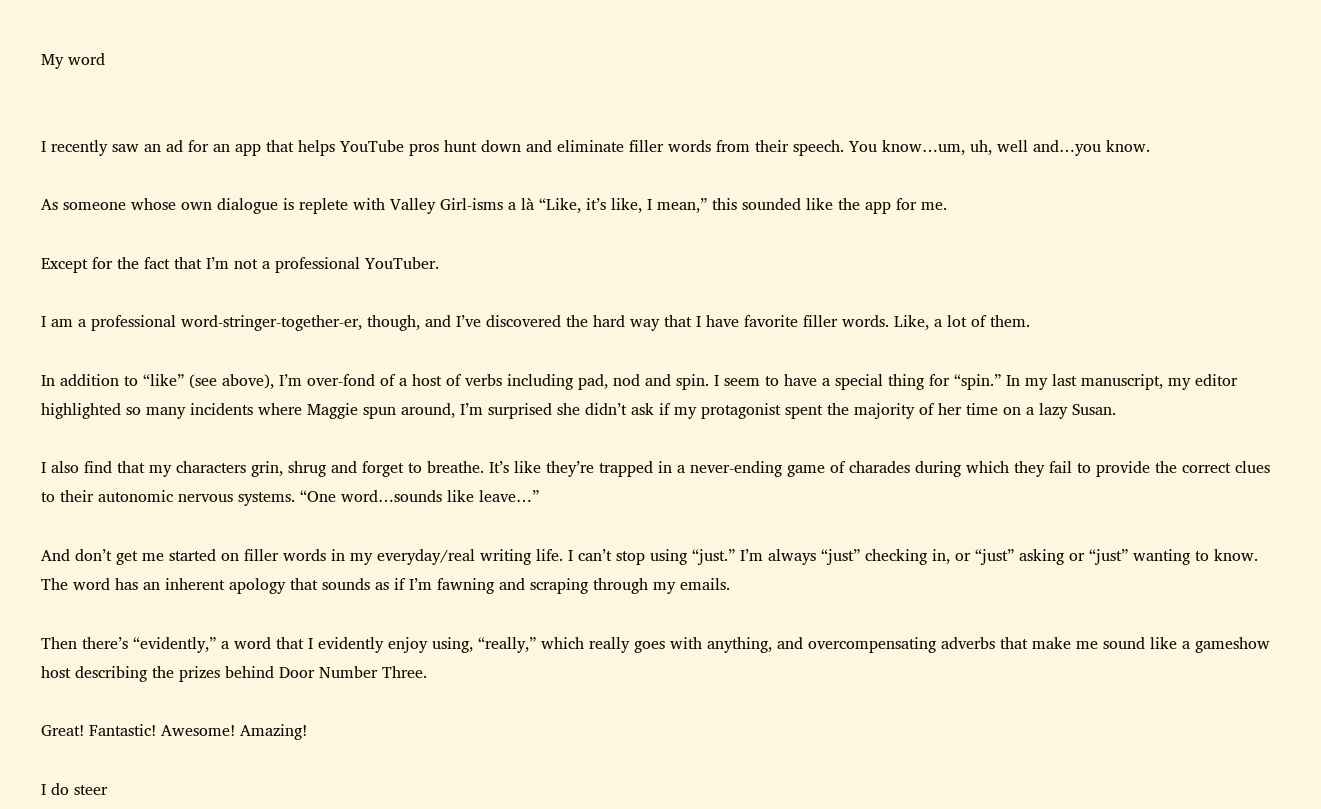My word


I recently saw an ad for an app that helps YouTube pros hunt down and eliminate filler words from their speech. You know…um, uh, well and…you know.

As someone whose own dialogue is replete with Valley Girl-isms a là “Like, it’s like, I mean,” this sounded like the app for me.

Except for the fact that I’m not a professional YouTuber.

I am a professional word-stringer-together-er, though, and I’ve discovered the hard way that I have favorite filler words. Like, a lot of them.

In addition to “like” (see above), I’m over-fond of a host of verbs including pad, nod and spin. I seem to have a special thing for “spin.” In my last manuscript, my editor highlighted so many incidents where Maggie spun around, I’m surprised she didn’t ask if my protagonist spent the majority of her time on a lazy Susan.

I also find that my characters grin, shrug and forget to breathe. It’s like they’re trapped in a never-ending game of charades during which they fail to provide the correct clues to their autonomic nervous systems. “One word…sounds like leave…”

And don’t get me started on filler words in my everyday/real writing life. I can’t stop using “just.” I’m always “just” checking in, or “just” asking or “just” wanting to know. The word has an inherent apology that sounds as if I’m fawning and scraping through my emails.

Then there’s “evidently,” a word that I evidently enjoy using, “really,” which really goes with anything, and overcompensating adverbs that make me sound like a gameshow host describing the prizes behind Door Number Three.

Great! Fantastic! Awesome! Amazing!

I do steer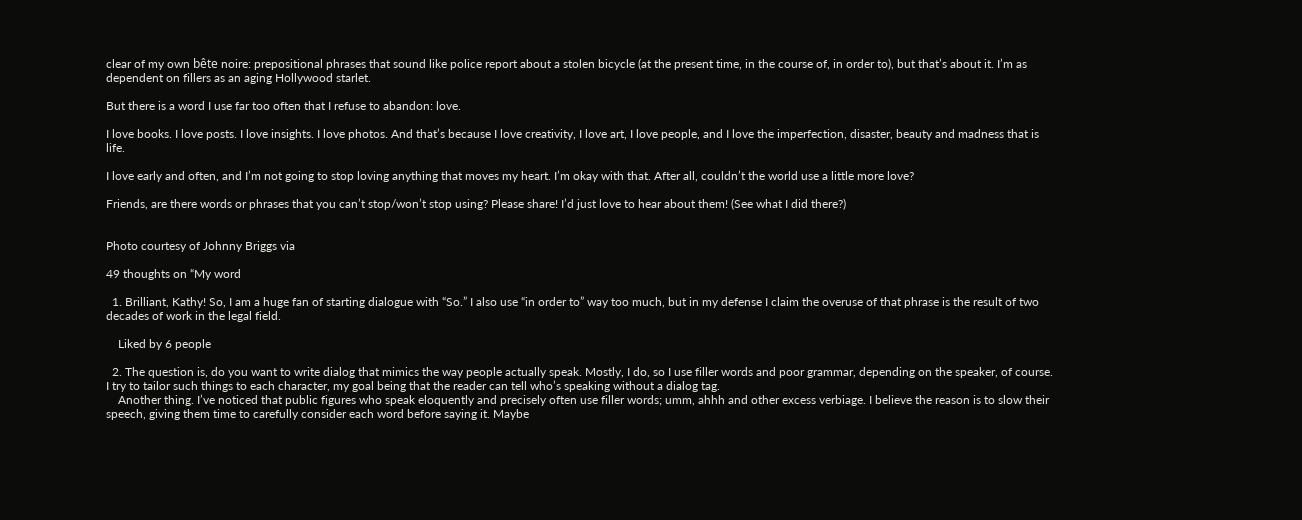clear of my own bête noire: prepositional phrases that sound like police report about a stolen bicycle (at the present time, in the course of, in order to), but that’s about it. I’m as dependent on fillers as an aging Hollywood starlet.

But there is a word I use far too often that I refuse to abandon: love.

I love books. I love posts. I love insights. I love photos. And that’s because I love creativity, I love art, I love people, and I love the imperfection, disaster, beauty and madness that is life.

I love early and often, and I’m not going to stop loving anything that moves my heart. I’m okay with that. After all, couldn’t the world use a little more love?

Friends, are there words or phrases that you can’t stop/won’t stop using? Please share! I’d just love to hear about them! (See what I did there?)


Photo courtesy of Johnny Briggs via

49 thoughts on “My word

  1. Brilliant, Kathy! So, I am a huge fan of starting dialogue with “So.” I also use “in order to” way too much, but in my defense I claim the overuse of that phrase is the result of two decades of work in the legal field.

    Liked by 6 people

  2. The question is, do you want to write dialog that mimics the way people actually speak. Mostly, I do, so I use filler words and poor grammar, depending on the speaker, of course. I try to tailor such things to each character, my goal being that the reader can tell who’s speaking without a dialog tag.
    Another thing. I’ve noticed that public figures who speak eloquently and precisely often use filler words; umm, ahhh and other excess verbiage. I believe the reason is to slow their speech, giving them time to carefully consider each word before saying it. Maybe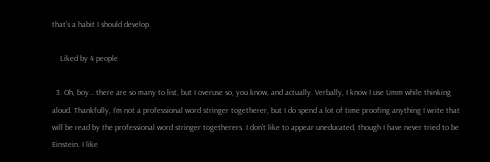that’s a habit I should develop.

    Liked by 4 people

  3. Oh, boy… there are so many to list, but I overuse so, you know, and actually. Verbally, I know I use Umm while thinking aloud. Thankfully, I’m not a professional word stringer togetherer, but I do spend a lot of time proofing anything I write that will be read by the professional word stringer togetherers. I don’t like to appear uneducated, though I have never tried to be Einstein. I like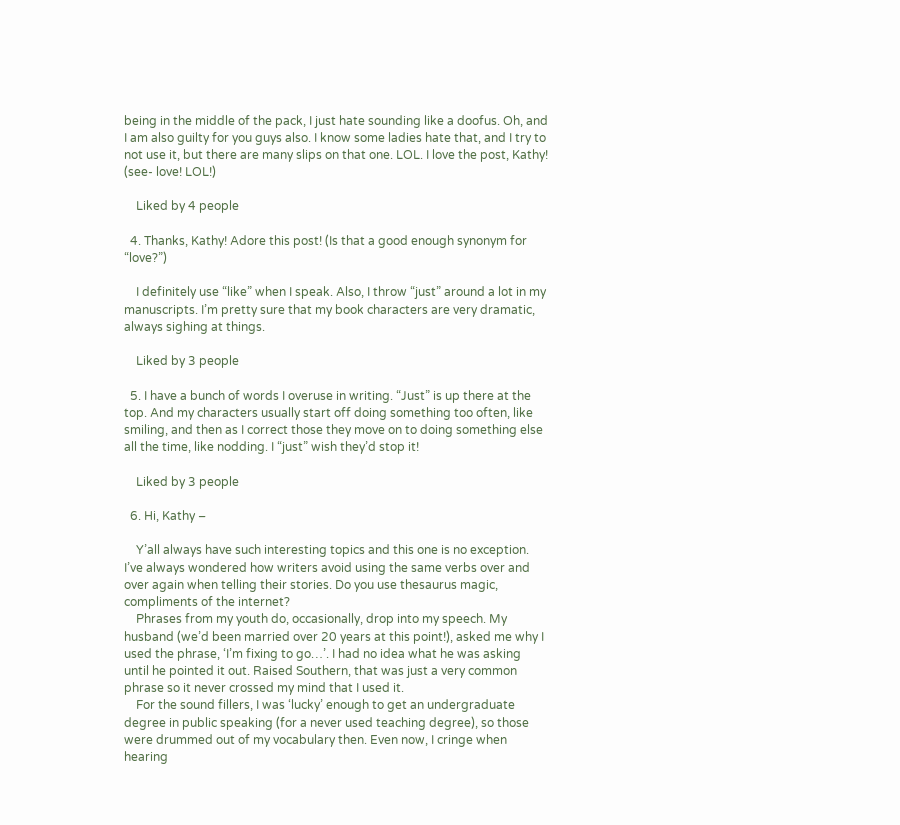being in the middle of the pack, I just hate sounding like a doofus. Oh, and I am also guilty for you guys also. I know some ladies hate that, and I try to not use it, but there are many slips on that one. LOL. I love the post, Kathy! (see- love! LOL!)

    Liked by 4 people

  4. Thanks, Kathy! Adore this post! (Is that a good enough synonym for “love?”)

    I definitely use “like” when I speak. Also, I throw “just” around a lot in my manuscripts. I’m pretty sure that my book characters are very dramatic, always sighing at things.

    Liked by 3 people

  5. I have a bunch of words I overuse in writing. “Just” is up there at the top. And my characters usually start off doing something too often, like smiling, and then as I correct those they move on to doing something else all the time, like nodding. I “just” wish they’d stop it!

    Liked by 3 people

  6. Hi, Kathy –

    Y’all always have such interesting topics and this one is no exception. I’ve always wondered how writers avoid using the same verbs over and over again when telling their stories. Do you use thesaurus magic, compliments of the internet?
    Phrases from my youth do, occasionally, drop into my speech. My husband (we’d been married over 20 years at this point!), asked me why I used the phrase, ‘I’m fixing to go…’. I had no idea what he was asking until he pointed it out. Raised Southern, that was just a very common phrase so it never crossed my mind that I used it.
    For the sound fillers, I was ‘lucky’ enough to get an undergraduate degree in public speaking (for a never used teaching degree), so those were drummed out of my vocabulary then. Even now, I cringe when hearing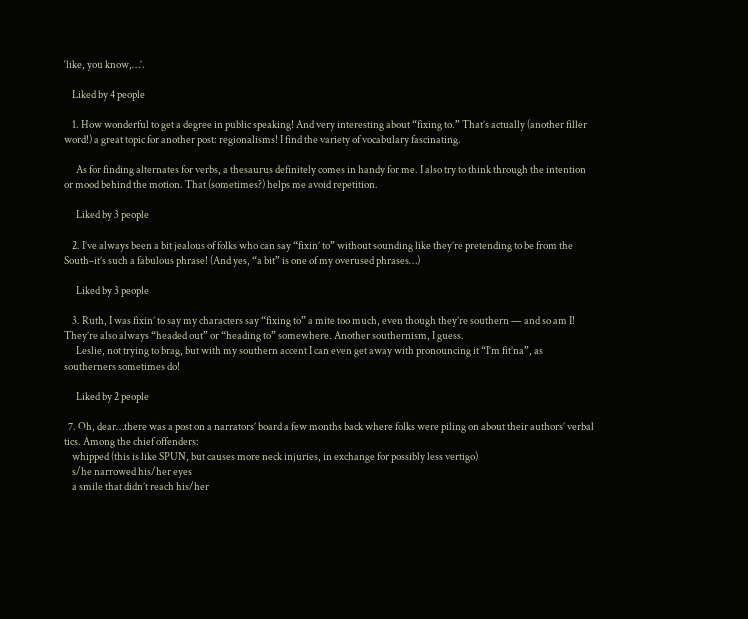‘like, you know,…’.

    Liked by 4 people

    1. How wonderful to get a degree in public speaking! And very interesting about “fixing to.” That’s actually (another filler word!) a great topic for another post: regionalisms! I find the variety of vocabulary fascinating.

      As for finding alternates for verbs, a thesaurus definitely comes in handy for me. I also try to think through the intention or mood behind the motion. That (sometimes?) helps me avoid repetition.

      Liked by 3 people

    2. I’ve always been a bit jealous of folks who can say “fixin’ to” without sounding like they’re pretending to be from the South–it’s such a fabulous phrase! (And yes, “a bit” is one of my overused phrases…)

      Liked by 3 people

    3. Ruth, I was fixin’ to say my characters say “fixing to” a mite too much, even though they’re southern — and so am I! They’re also always “headed out” or “heading to” somewhere. Another southernism, I guess.
      Leslie, not trying to brag, but with my southern accent I can even get away with pronouncing it “I’m fit’na”, as southerners sometimes do!

      Liked by 2 people

  7. Oh, dear…there was a post on a narrators’ board a few months back where folks were piling on about their authors’ verbal tics. Among the chief offenders:
    whipped (this is like SPUN, but causes more neck injuries, in exchange for possibly less vertigo)
    s/he narrowed his/her eyes
    a smile that didn’t reach his/her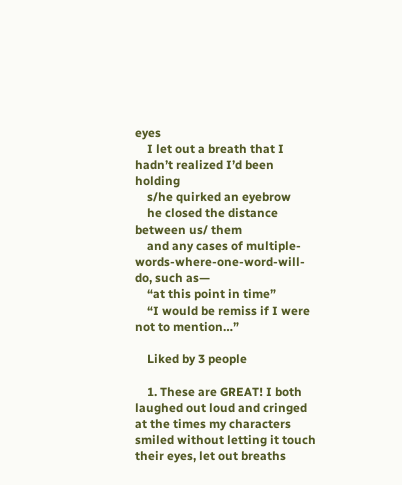eyes
    I let out a breath that I hadn’t realized I’d been holding
    s/he quirked an eyebrow
    he closed the distance between us/ them
    and any cases of multiple-words-where-one-word-will-do, such as—
    “at this point in time”
    “I would be remiss if I were not to mention…”

    Liked by 3 people

    1. These are GREAT! I both laughed out loud and cringed at the times my characters smiled without letting it touch their eyes, let out breaths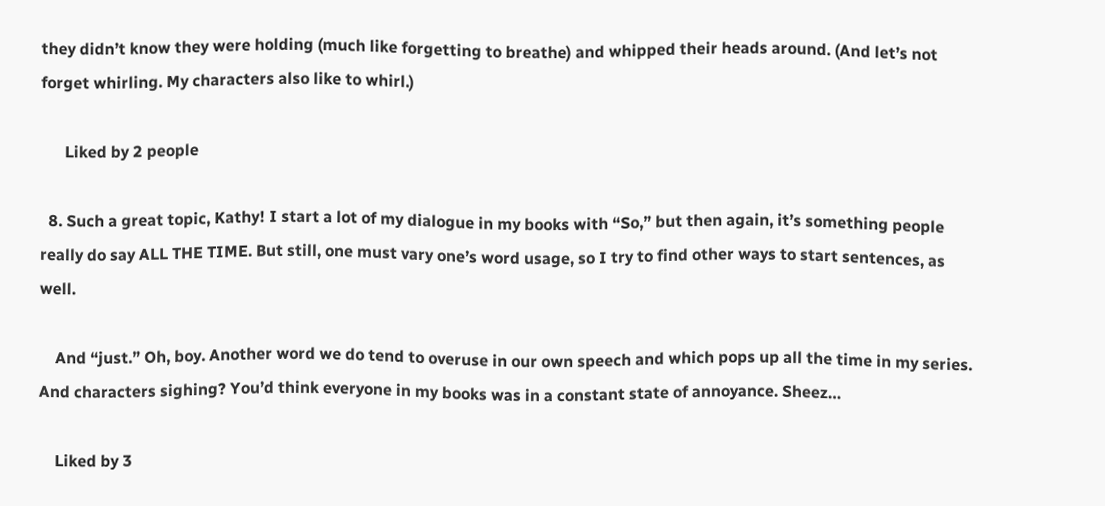they didn’t know they were holding (much like forgetting to breathe) and whipped their heads around. (And let’s not forget whirling. My characters also like to whirl.)

      Liked by 2 people

  8. Such a great topic, Kathy! I start a lot of my dialogue in my books with “So,” but then again, it’s something people really do say ALL THE TIME. But still, one must vary one’s word usage, so I try to find other ways to start sentences, as well.

    And “just.” Oh, boy. Another word we do tend to overuse in our own speech and which pops up all the time in my series. And characters sighing? You’d think everyone in my books was in a constant state of annoyance. Sheez…

    Liked by 3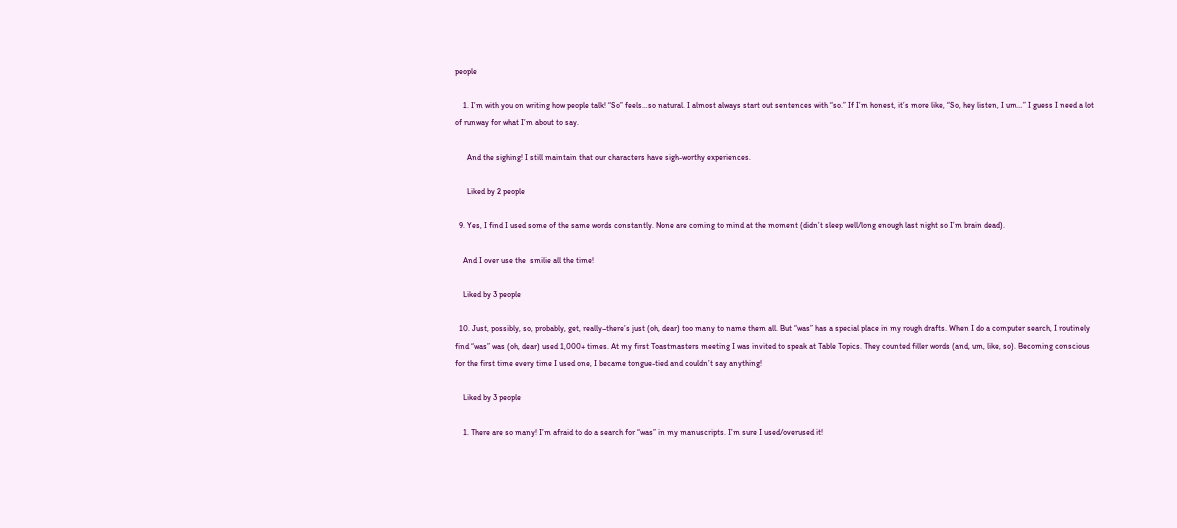people

    1. I’m with you on writing how people talk! “So” feels…so natural. I almost always start out sentences with “so.” If I’m honest, it’s more like, “So, hey listen, I um…” I guess I need a lot of runway for what I’m about to say.

      And the sighing! I still maintain that our characters have sigh-worthy experiences.

      Liked by 2 people

  9. Yes, I find I used some of the same words constantly. None are coming to mind at the moment (didn’t sleep well/long enough last night so I’m brain dead).

    And I over use the  smilie all the time!

    Liked by 3 people

  10. Just, possibly, so, probably, get, really–there’s just (oh, dear) too many to name them all. But “was” has a special place in my rough drafts. When I do a computer search, I routinely find “was” was (oh, dear) used 1,000+ times. At my first Toastmasters meeting I was invited to speak at Table Topics. They counted filler words (and, um, like, so). Becoming conscious for the first time every time I used one, I became tongue-tied and couldn’t say anything!

    Liked by 3 people

    1. There are so many! I’m afraid to do a search for “was” in my manuscripts. I’m sure I used/overused it!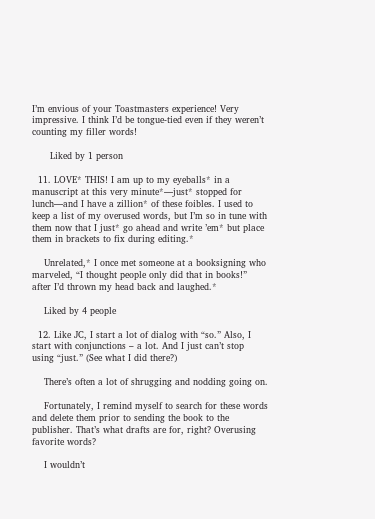I’m envious of your Toastmasters experience! Very impressive. I think I’d be tongue-tied even if they weren’t counting my filler words!

      Liked by 1 person

  11. LOVE* THIS! I am up to my eyeballs* in a manuscript at this very minute*—just* stopped for lunch—and I have a zillion* of these foibles. I used to keep a list of my overused words, but I’m so in tune with them now that I just* go ahead and write ’em* but place them in brackets to fix during editing.*

    Unrelated,* I once met someone at a booksigning who marveled, “I thought people only did that in books!” after I’d thrown my head back and laughed.*

    Liked by 4 people

  12. Like JC, I start a lot of dialog with “so.” Also, I start with conjunctions – a lot. And I just can’t stop using “just.” (See what I did there?)

    There’s often a lot of shrugging and nodding going on.

    Fortunately, I remind myself to search for these words and delete them prior to sending the book to the publisher. That’s what drafts are for, right? Overusing favorite words?

    I wouldn’t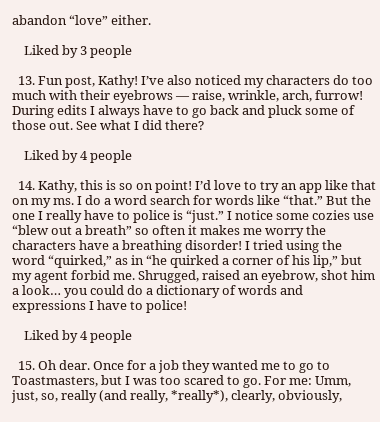abandon “love” either.

    Liked by 3 people

  13. Fun post, Kathy! I’ve also noticed my characters do too much with their eyebrows — raise, wrinkle, arch, furrow! During edits I always have to go back and pluck some of those out. See what I did there?

    Liked by 4 people

  14. Kathy, this is so on point! I’d love to try an app like that on my ms. I do a word search for words like “that.” But the one I really have to police is “just.” I notice some cozies use “blew out a breath” so often it makes me worry the characters have a breathing disorder! I tried using the word “quirked,” as in “he quirked a corner of his lip,” but my agent forbid me. Shrugged, raised an eyebrow, shot him a look… you could do a dictionary of words and expressions I have to police!

    Liked by 4 people

  15. Oh dear. Once for a job they wanted me to go to Toastmasters, but I was too scared to go. For me: Umm, just, so, really (and really, *really*), clearly, obviously,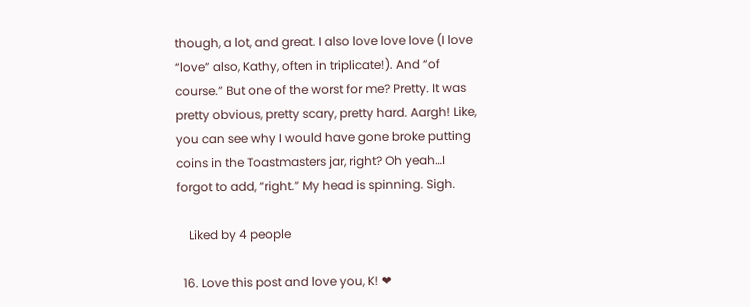though, a lot, and great. I also love love love (I love “love” also, Kathy, often in triplicate!). And “of course.” But one of the worst for me? Pretty. It was pretty obvious, pretty scary, pretty hard. Aargh! Like, you can see why I would have gone broke putting coins in the Toastmasters jar, right? Oh yeah…I forgot to add, “right.” My head is spinning. Sigh.

    Liked by 4 people

  16. Love this post and love you, K! ❤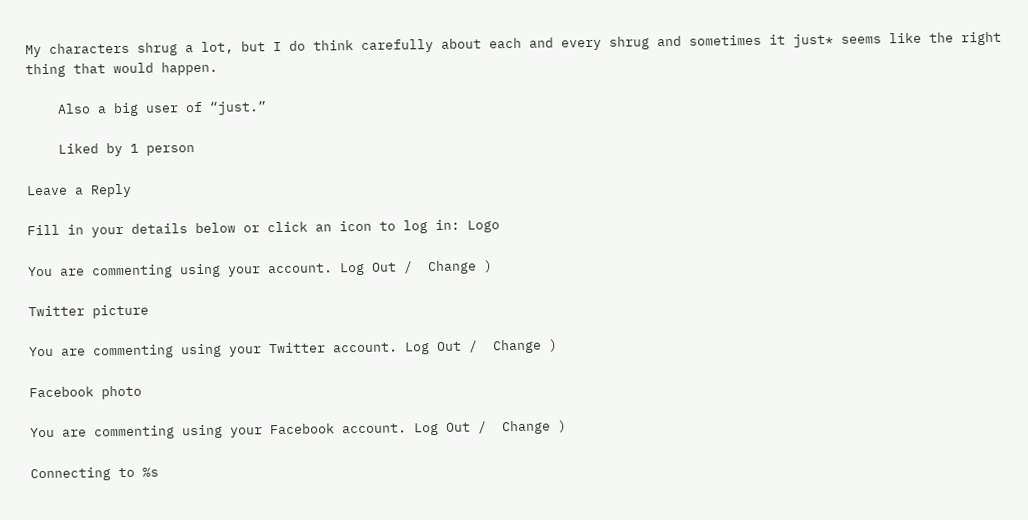My characters shrug a lot, but I do think carefully about each and every shrug and sometimes it just* seems like the right thing that would happen.

    Also a big user of “just.”

    Liked by 1 person

Leave a Reply

Fill in your details below or click an icon to log in: Logo

You are commenting using your account. Log Out /  Change )

Twitter picture

You are commenting using your Twitter account. Log Out /  Change )

Facebook photo

You are commenting using your Facebook account. Log Out /  Change )

Connecting to %s